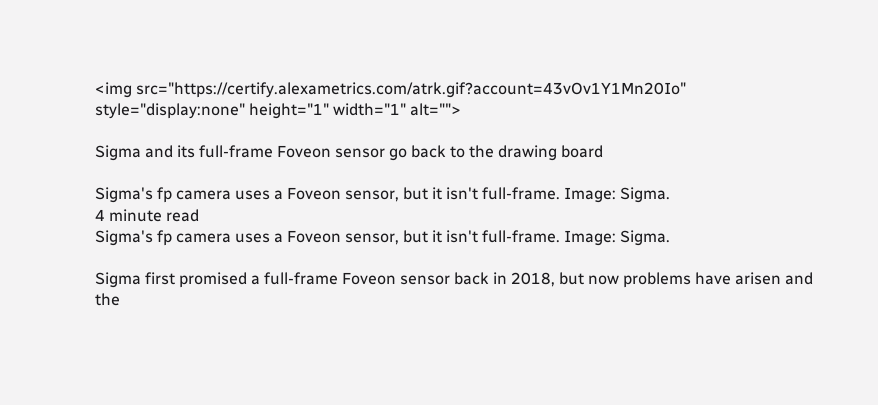<img src="https://certify.alexametrics.com/atrk.gif?account=43vOv1Y1Mn20Io" style="display:none" height="1" width="1" alt="">

Sigma and its full-frame Foveon sensor go back to the drawing board

Sigma's fp camera uses a Foveon sensor, but it isn't full-frame. Image: Sigma.
4 minute read
Sigma's fp camera uses a Foveon sensor, but it isn't full-frame. Image: Sigma.

Sigma first promised a full-frame Foveon sensor back in 2018, but now problems have arisen and the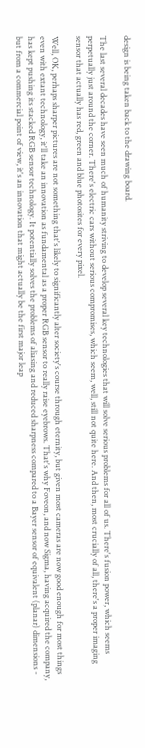design is being taken back to the drawing board.

The last several decades have seen much of humanity striving to develop several key technologies that will solve serious problems for all of us. There's fusion power, which seems perpetually just around the corner. There's electric cars without serious compromises, which seem, well, still not quite here. And then, most crucially of all, there's a proper imaging sensor that actually has red, green and blue photosites for every pixel.

Well, OK, perhaps sharper pictures are not something that's likely to significantly alter society's course through eternity, but given most cameras are now good enough for most things even with extant technology, it'll take an innovation as fundamental as a proper RGB sensor to really raise eyebrows. That's why Foveon, and now Sigma, having acquired the company, has kept pushing its stacked RGB sensor technology. It potentially solves the problems of aliasing and reduced sharpness compared to a Bayer sensor of equivalent (planar) dimensions - but from a commercial point of view, it's an innovation that might actually be the first major leap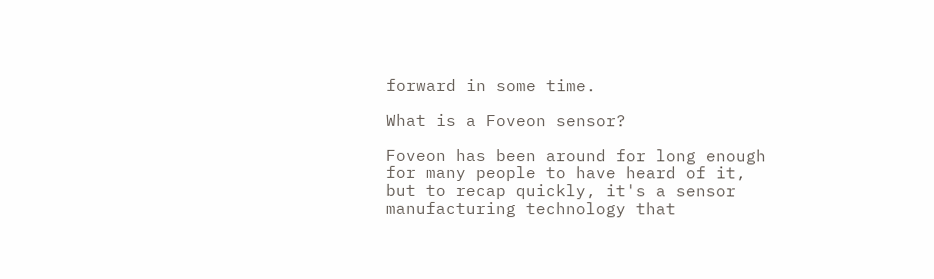forward in some time.

What is a Foveon sensor?

Foveon has been around for long enough for many people to have heard of it, but to recap quickly, it's a sensor manufacturing technology that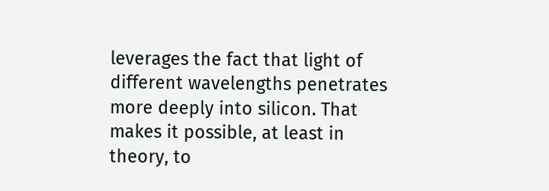leverages the fact that light of different wavelengths penetrates more deeply into silicon. That makes it possible, at least in theory, to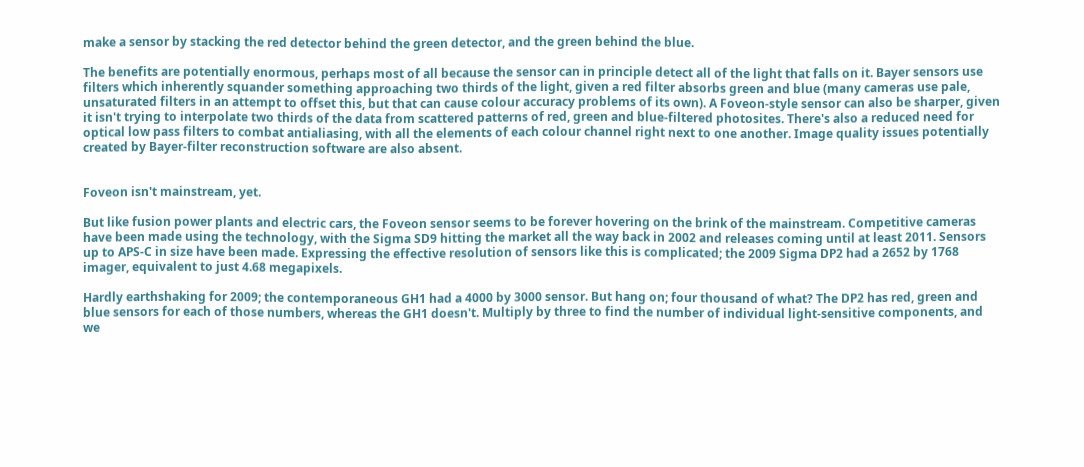make a sensor by stacking the red detector behind the green detector, and the green behind the blue.

The benefits are potentially enormous, perhaps most of all because the sensor can in principle detect all of the light that falls on it. Bayer sensors use filters which inherently squander something approaching two thirds of the light, given a red filter absorbs green and blue (many cameras use pale, unsaturated filters in an attempt to offset this, but that can cause colour accuracy problems of its own). A Foveon-style sensor can also be sharper, given it isn't trying to interpolate two thirds of the data from scattered patterns of red, green and blue-filtered photosites. There's also a reduced need for optical low pass filters to combat antialiasing, with all the elements of each colour channel right next to one another. Image quality issues potentially created by Bayer-filter reconstruction software are also absent.


Foveon isn't mainstream, yet.

But like fusion power plants and electric cars, the Foveon sensor seems to be forever hovering on the brink of the mainstream. Competitive cameras have been made using the technology, with the Sigma SD9 hitting the market all the way back in 2002 and releases coming until at least 2011. Sensors up to APS-C in size have been made. Expressing the effective resolution of sensors like this is complicated; the 2009 Sigma DP2 had a 2652 by 1768 imager, equivalent to just 4.68 megapixels.

Hardly earthshaking for 2009; the contemporaneous GH1 had a 4000 by 3000 sensor. But hang on; four thousand of what? The DP2 has red, green and blue sensors for each of those numbers, whereas the GH1 doesn't. Multiply by three to find the number of individual light-sensitive components, and we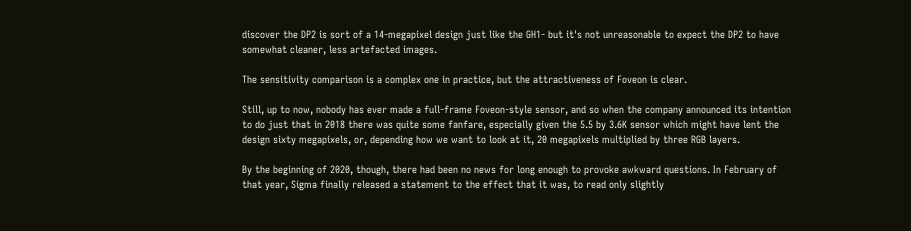discover the DP2 is sort of a 14-megapixel design just like the GH1- but it's not unreasonable to expect the DP2 to have somewhat cleaner, less artefacted images.

The sensitivity comparison is a complex one in practice, but the attractiveness of Foveon is clear.

Still, up to now, nobody has ever made a full-frame Foveon-style sensor, and so when the company announced its intention to do just that in 2018 there was quite some fanfare, especially given the 5.5 by 3.6K sensor which might have lent the design sixty megapixels, or, depending how we want to look at it, 20 megapixels multiplied by three RGB layers.

By the beginning of 2020, though, there had been no news for long enough to provoke awkward questions. In February of that year, Sigma finally released a statement to the effect that it was, to read only slightly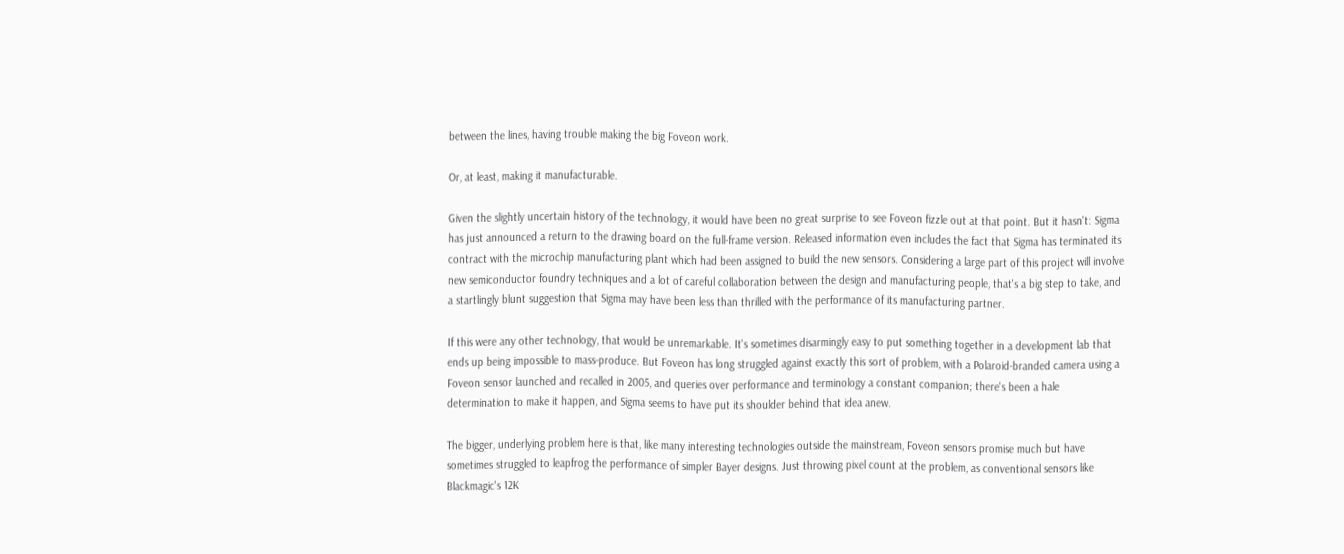between the lines, having trouble making the big Foveon work.

Or, at least, making it manufacturable.

Given the slightly uncertain history of the technology, it would have been no great surprise to see Foveon fizzle out at that point. But it hasn't: Sigma has just announced a return to the drawing board on the full-frame version. Released information even includes the fact that Sigma has terminated its contract with the microchip manufacturing plant which had been assigned to build the new sensors. Considering a large part of this project will involve new semiconductor foundry techniques and a lot of careful collaboration between the design and manufacturing people, that's a big step to take, and a startlingly blunt suggestion that Sigma may have been less than thrilled with the performance of its manufacturing partner.

If this were any other technology, that would be unremarkable. It's sometimes disarmingly easy to put something together in a development lab that ends up being impossible to mass-produce. But Foveon has long struggled against exactly this sort of problem, with a Polaroid-branded camera using a Foveon sensor launched and recalled in 2005, and queries over performance and terminology a constant companion; there's been a hale determination to make it happen, and Sigma seems to have put its shoulder behind that idea anew.

The bigger, underlying problem here is that, like many interesting technologies outside the mainstream, Foveon sensors promise much but have sometimes struggled to leapfrog the performance of simpler Bayer designs. Just throwing pixel count at the problem, as conventional sensors like Blackmagic's 12K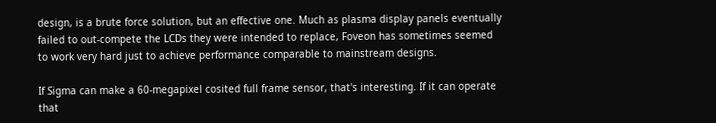design, is a brute force solution, but an effective one. Much as plasma display panels eventually failed to out-compete the LCDs they were intended to replace, Foveon has sometimes seemed to work very hard just to achieve performance comparable to mainstream designs.

If Sigma can make a 60-megapixel cosited full frame sensor, that's interesting. If it can operate that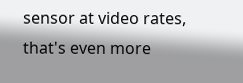sensor at video rates, that's even more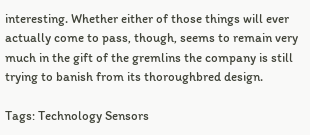interesting. Whether either of those things will ever actually come to pass, though, seems to remain very much in the gift of the gremlins the company is still trying to banish from its thoroughbred design.

Tags: Technology Sensors